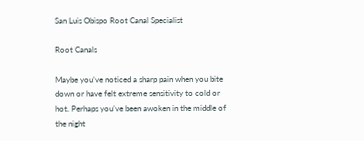San Luis Obispo Root Canal Specialist

Root Canals

Maybe you’ve noticed a sharp pain when you bite down or have felt extreme sensitivity to cold or hot. Perhaps you’ve been awoken in the middle of the night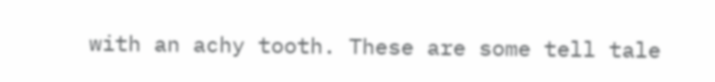with an achy tooth. These are some tell tale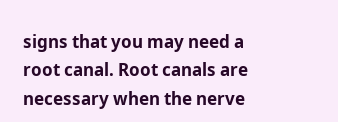signs that you may need a root canal. Root canals are necessary when the nerve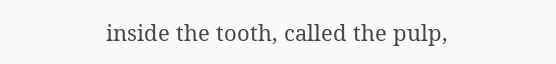inside the tooth, called the pulp,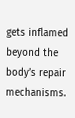gets inflamed beyond the body’s repair mechanisms.